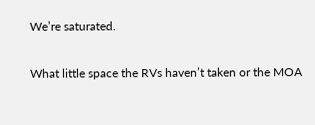We’re saturated.

What little space the RVs haven’t taken or the MOA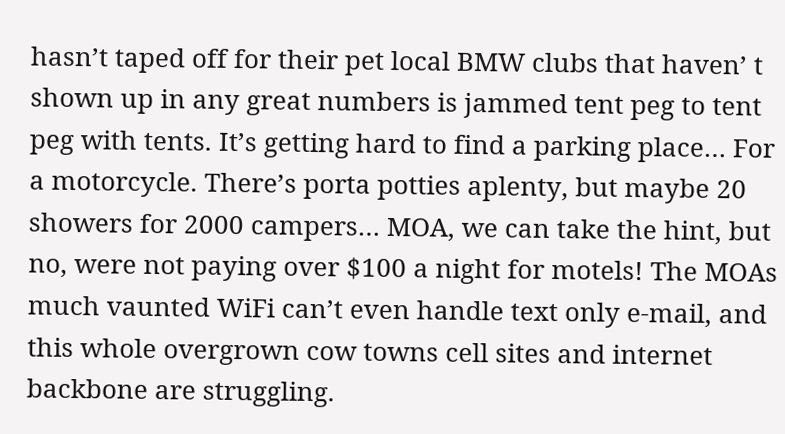hasn’t taped off for their pet local BMW clubs that haven’ t shown up in any great numbers is jammed tent peg to tent peg with tents. It’s getting hard to find a parking place… For a motorcycle. There’s porta potties aplenty, but maybe 20 showers for 2000 campers… MOA, we can take the hint, but no, were not paying over $100 a night for motels! The MOAs much vaunted WiFi can’t even handle text only e-mail, and this whole overgrown cow towns cell sites and internet backbone are struggling.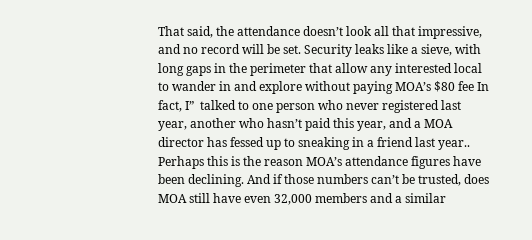That said, the attendance doesn’t look all that impressive, and no record will be set. Security leaks like a sieve, with long gaps in the perimeter that allow any interested local to wander in and explore without paying MOA’s $80 fee In fact, I”  talked to one person who never registered last year, another who hasn’t paid this year, and a MOA director has fessed up to sneaking in a friend last year.. Perhaps this is the reason MOA’s attendance figures have been declining. And if those numbers can’t be trusted, does MOA still have even 32,000 members and a similar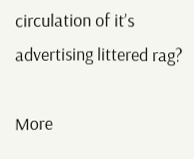circulation of it’s advertising littered rag?

More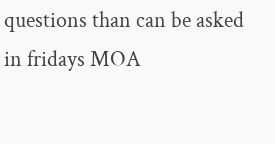questions than can be asked in fridays MOA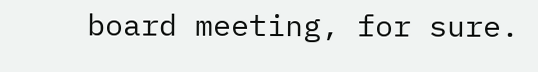board meeting, for sure.